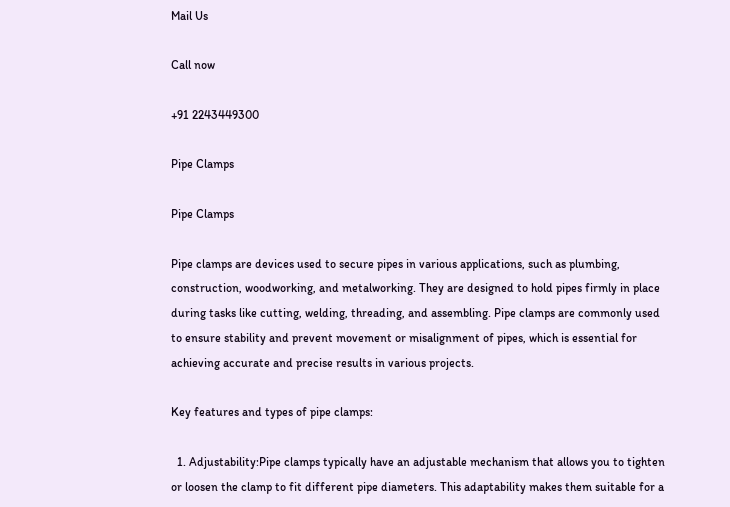Mail Us

Call now

+91 2243449300

Pipe Clamps

Pipe Clamps

Pipe clamps are devices used to secure pipes in various applications, such as plumbing, construction, woodworking, and metalworking. They are designed to hold pipes firmly in place during tasks like cutting, welding, threading, and assembling. Pipe clamps are commonly used to ensure stability and prevent movement or misalignment of pipes, which is essential for achieving accurate and precise results in various projects.

Key features and types of pipe clamps:

  1. Adjustability:Pipe clamps typically have an adjustable mechanism that allows you to tighten or loosen the clamp to fit different pipe diameters. This adaptability makes them suitable for a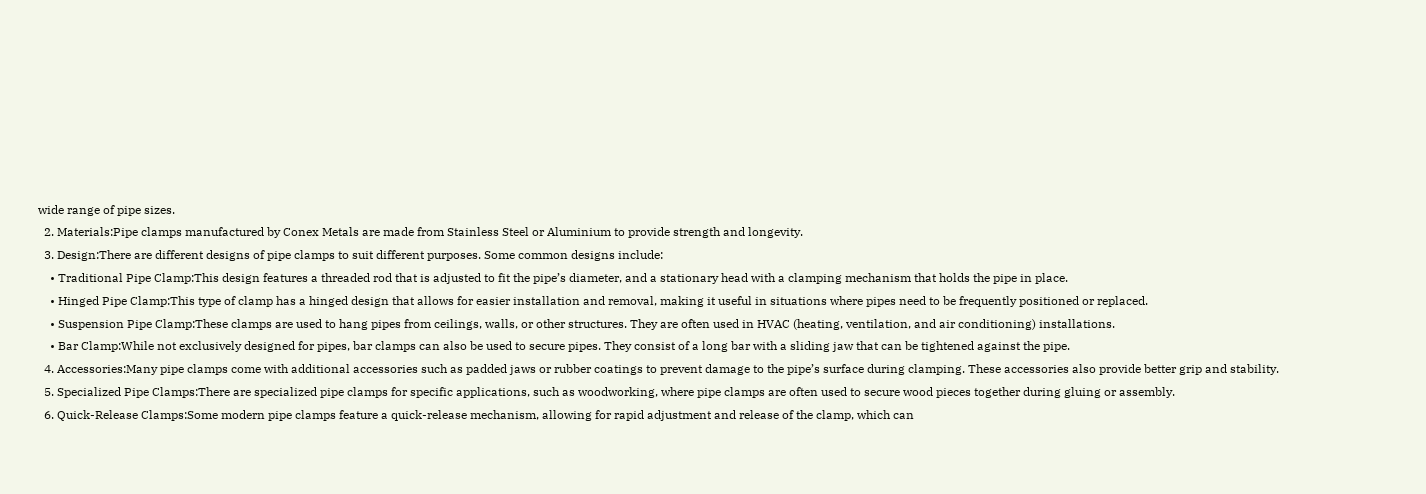wide range of pipe sizes.
  2. Materials:Pipe clamps manufactured by Conex Metals are made from Stainless Steel or Aluminium to provide strength and longevity.
  3. Design:There are different designs of pipe clamps to suit different purposes. Some common designs include:
    • Traditional Pipe Clamp:This design features a threaded rod that is adjusted to fit the pipe’s diameter, and a stationary head with a clamping mechanism that holds the pipe in place.
    • Hinged Pipe Clamp:This type of clamp has a hinged design that allows for easier installation and removal, making it useful in situations where pipes need to be frequently positioned or replaced.
    • Suspension Pipe Clamp:These clamps are used to hang pipes from ceilings, walls, or other structures. They are often used in HVAC (heating, ventilation, and air conditioning) installations.
    • Bar Clamp:While not exclusively designed for pipes, bar clamps can also be used to secure pipes. They consist of a long bar with a sliding jaw that can be tightened against the pipe.
  4. Accessories:Many pipe clamps come with additional accessories such as padded jaws or rubber coatings to prevent damage to the pipe’s surface during clamping. These accessories also provide better grip and stability.
  5. Specialized Pipe Clamps:There are specialized pipe clamps for specific applications, such as woodworking, where pipe clamps are often used to secure wood pieces together during gluing or assembly.
  6. Quick-Release Clamps:Some modern pipe clamps feature a quick-release mechanism, allowing for rapid adjustment and release of the clamp, which can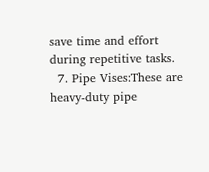save time and effort during repetitive tasks.
  7. Pipe Vises:These are heavy-duty pipe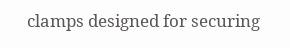clamps designed for securing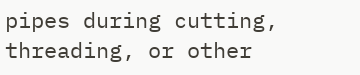pipes during cutting, threading, or other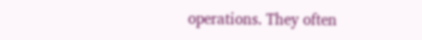operations. They often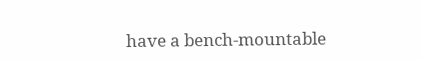have a bench-mountable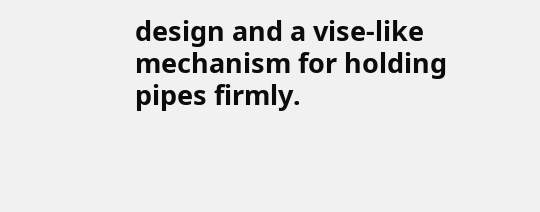design and a vise-like mechanism for holding pipes firmly.